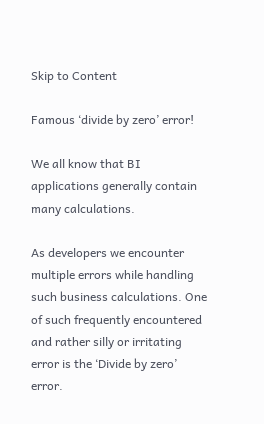Skip to Content

Famous ‘divide by zero’ error!

We all know that BI applications generally contain many calculations.

As developers we encounter multiple errors while handling such business calculations. One of such frequently encountered and rather silly or irritating error is the ‘Divide by zero’ error.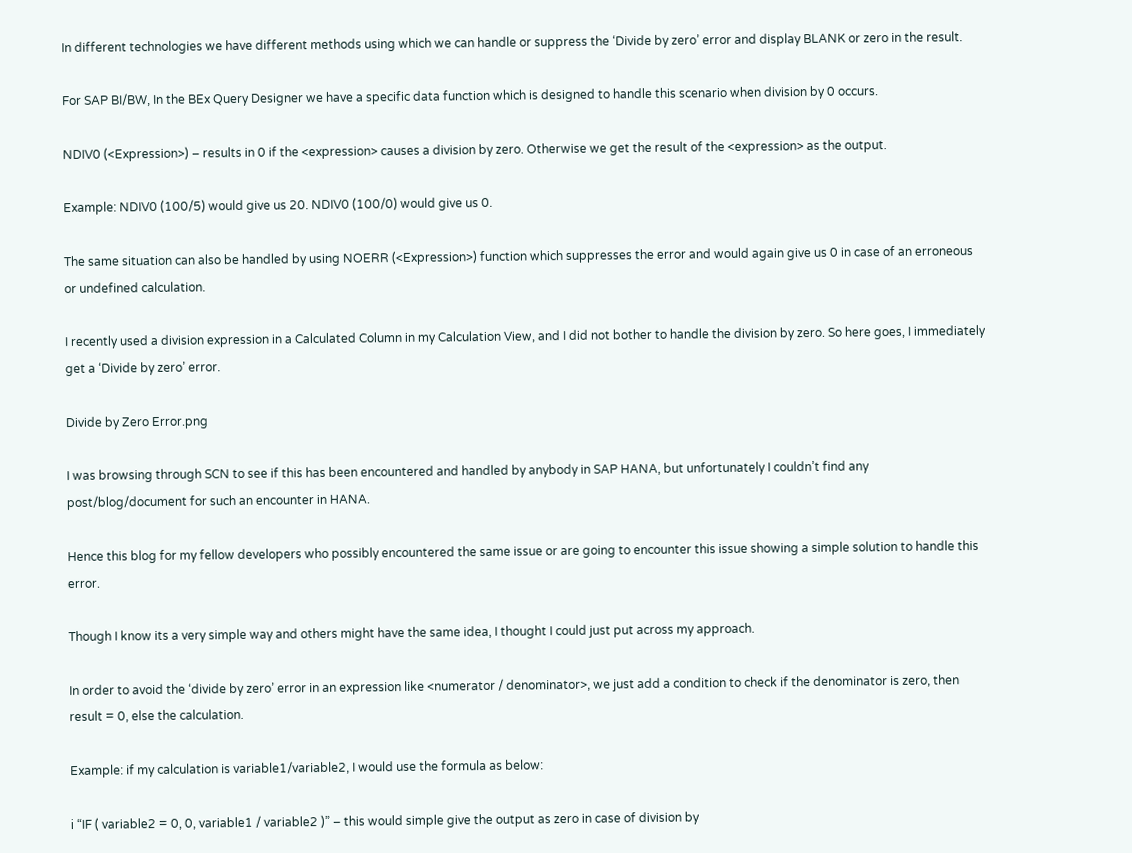In different technologies we have different methods using which we can handle or suppress the ‘Divide by zero’ error and display BLANK or zero in the result.

For SAP BI/BW, In the BEx Query Designer we have a specific data function which is designed to handle this scenario when division by 0 occurs.

NDIV0 (<Expression>) – results in 0 if the <expression> causes a division by zero. Otherwise we get the result of the <expression> as the output.

Example: NDIV0 (100/5) would give us 20. NDIV0 (100/0) would give us 0.

The same situation can also be handled by using NOERR (<Expression>) function which suppresses the error and would again give us 0 in case of an erroneous or undefined calculation.

I recently used a division expression in a Calculated Column in my Calculation View, and I did not bother to handle the division by zero. So here goes, I immediately get a ‘Divide by zero’ error.

Divide by Zero Error.png

I was browsing through SCN to see if this has been encountered and handled by anybody in SAP HANA, but unfortunately I couldn’t find any post/blog/document for such an encounter in HANA.

Hence this blog for my fellow developers who possibly encountered the same issue or are going to encounter this issue showing a simple solution to handle this error.

Though I know its a very simple way and others might have the same idea, I thought I could just put across my approach.

In order to avoid the ‘divide by zero’ error in an expression like <numerator / denominator>, we just add a condition to check if the denominator is zero, then result = 0, else the calculation.

Example: if my calculation is variable1/variable2, I would use the formula as below:

ℹ “IF ( variable2 = 0, 0, variable1 / variable2 )” – this would simple give the output as zero in case of division by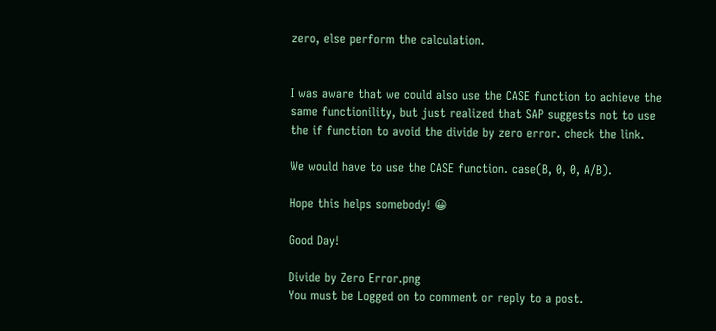zero, else perform the calculation.


I was aware that we could also use the CASE function to achieve the same functionility, but just realized that SAP suggests not to use the if function to avoid the divide by zero error. check the link.

We would have to use the CASE function. case(B, 0, 0, A/B).

Hope this helps somebody! 😀

Good Day!

Divide by Zero Error.png
You must be Logged on to comment or reply to a post.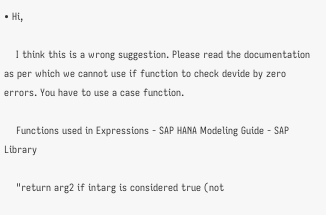• Hi,

    I think this is a wrong suggestion. Please read the documentation as per which we cannot use if function to check devide by zero errors. You have to use a case function.

    Functions used in Expressions - SAP HANA Modeling Guide - SAP Library

    "return arg2 if intarg is considered true (not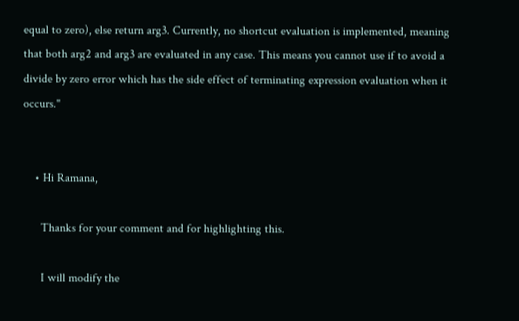equal to zero), else return arg3. Currently, no shortcut evaluation is implemented, meaning that both arg2 and arg3 are evaluated in any case. This means you cannot use if to avoid a divide by zero error which has the side effect of terminating expression evaluation when it occurs."


    • Hi Ramana,

      Thanks for your comment and for highlighting this.

      I will modify the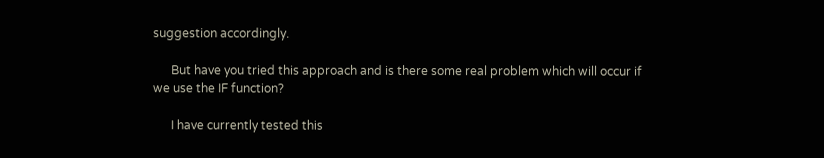suggestion accordingly.

      But have you tried this approach and is there some real problem which will occur if we use the IF function?

      I have currently tested this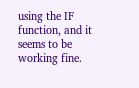using the IF function, and it seems to be working fine.